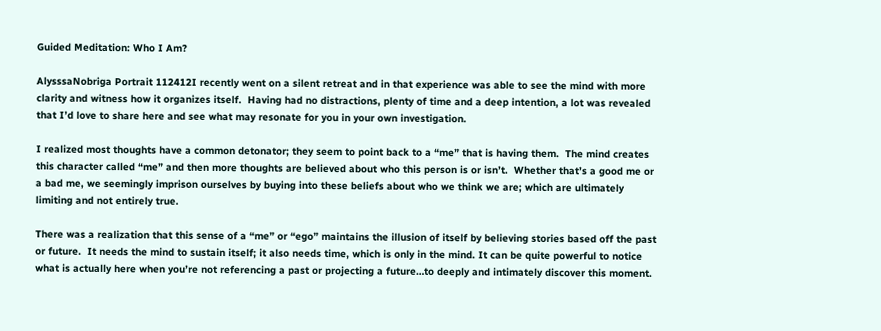Guided Meditation: Who I Am?

AlysssaNobriga Portrait 112412I recently went on a silent retreat and in that experience was able to see the mind with more clarity and witness how it organizes itself.  Having had no distractions, plenty of time and a deep intention, a lot was revealed that I’d love to share here and see what may resonate for you in your own investigation.

I realized most thoughts have a common detonator; they seem to point back to a “me” that is having them.  The mind creates this character called “me” and then more thoughts are believed about who this person is or isn’t.  Whether that’s a good me or a bad me, we seemingly imprison ourselves by buying into these beliefs about who we think we are; which are ultimately limiting and not entirely true.

There was a realization that this sense of a “me” or “ego” maintains the illusion of itself by believing stories based off the past or future.  It needs the mind to sustain itself; it also needs time, which is only in the mind. It can be quite powerful to notice what is actually here when you’re not referencing a past or projecting a future…to deeply and intimately discover this moment.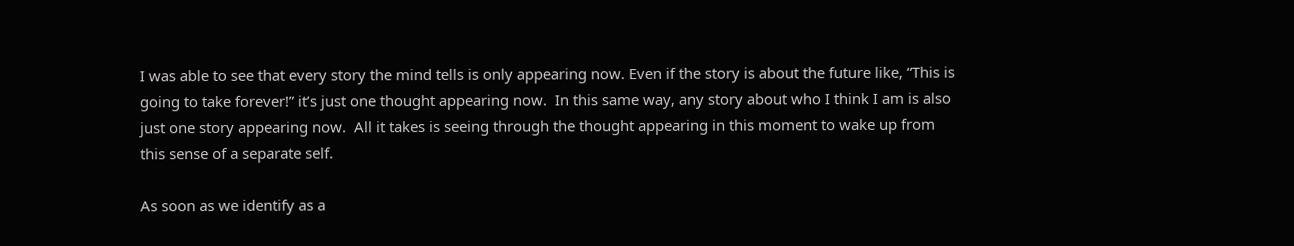I was able to see that every story the mind tells is only appearing now. Even if the story is about the future like, “This is going to take forever!” it’s just one thought appearing now.  In this same way, any story about who I think I am is also just one story appearing now.  All it takes is seeing through the thought appearing in this moment to wake up from this sense of a separate self.

As soon as we identify as a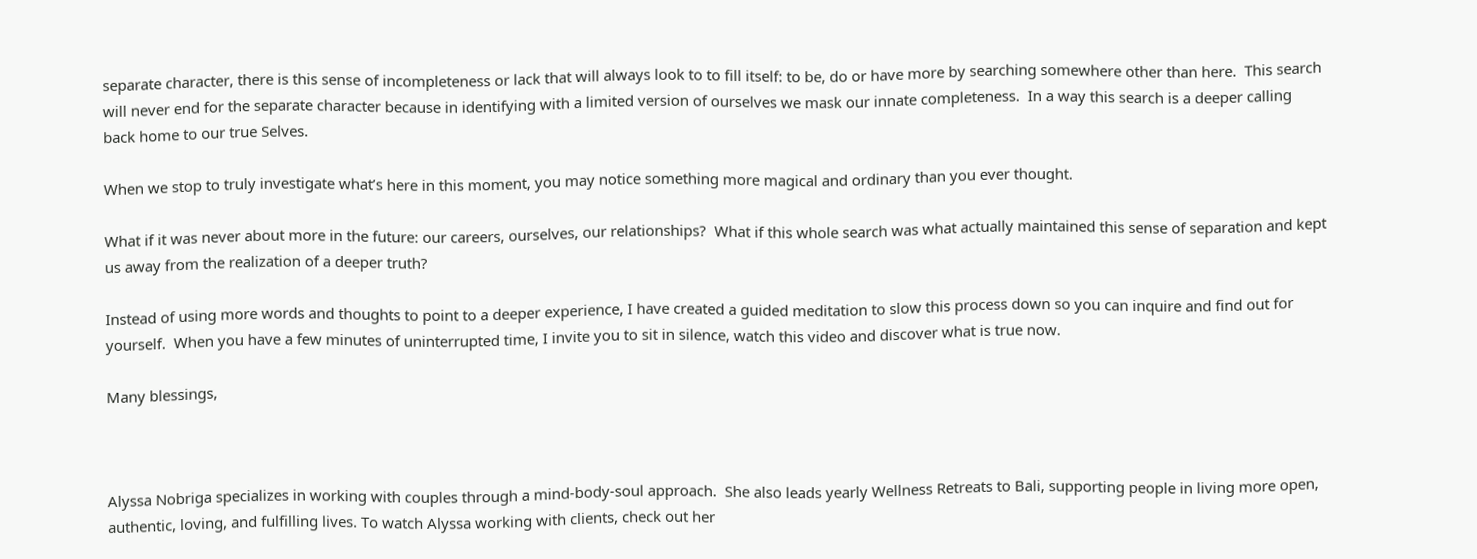separate character, there is this sense of incompleteness or lack that will always look to to fill itself: to be, do or have more by searching somewhere other than here.  This search will never end for the separate character because in identifying with a limited version of ourselves we mask our innate completeness.  In a way this search is a deeper calling back home to our true Selves.

When we stop to truly investigate what’s here in this moment, you may notice something more magical and ordinary than you ever thought.

What if it was never about more in the future: our careers, ourselves, our relationships?  What if this whole search was what actually maintained this sense of separation and kept us away from the realization of a deeper truth?

Instead of using more words and thoughts to point to a deeper experience, I have created a guided meditation to slow this process down so you can inquire and find out for yourself.  When you have a few minutes of uninterrupted time, I invite you to sit in silence, watch this video and discover what is true now.

Many blessings,



Alyssa Nobriga specializes in working with couples through a mind-body-soul approach.  She also leads yearly Wellness Retreats to Bali, supporting people in living more open, authentic, loving, and fulfilling lives. To watch Alyssa working with clients, check out her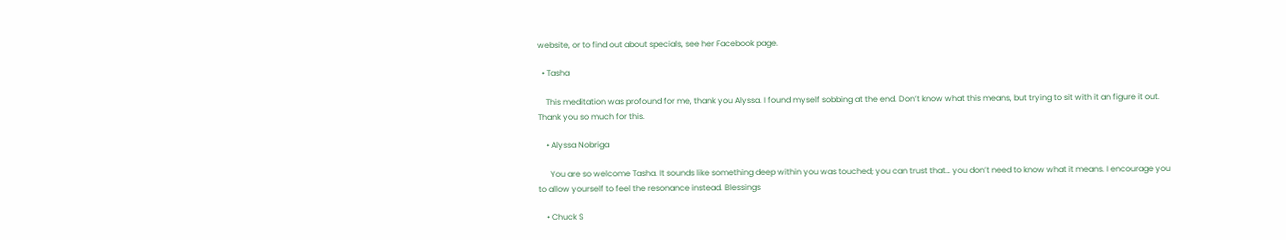website, or to find out about specials, see her Facebook page.

  • Tasha

    This meditation was profound for me, thank you Alyssa. I found myself sobbing at the end. Don’t know what this means, but trying to sit with it an figure it out. Thank you so much for this.

    • Alyssa Nobriga

      You are so welcome Tasha. It sounds like something deep within you was touched; you can trust that… you don’t need to know what it means. I encourage you to allow yourself to feel the resonance instead. Blessings

    • Chuck S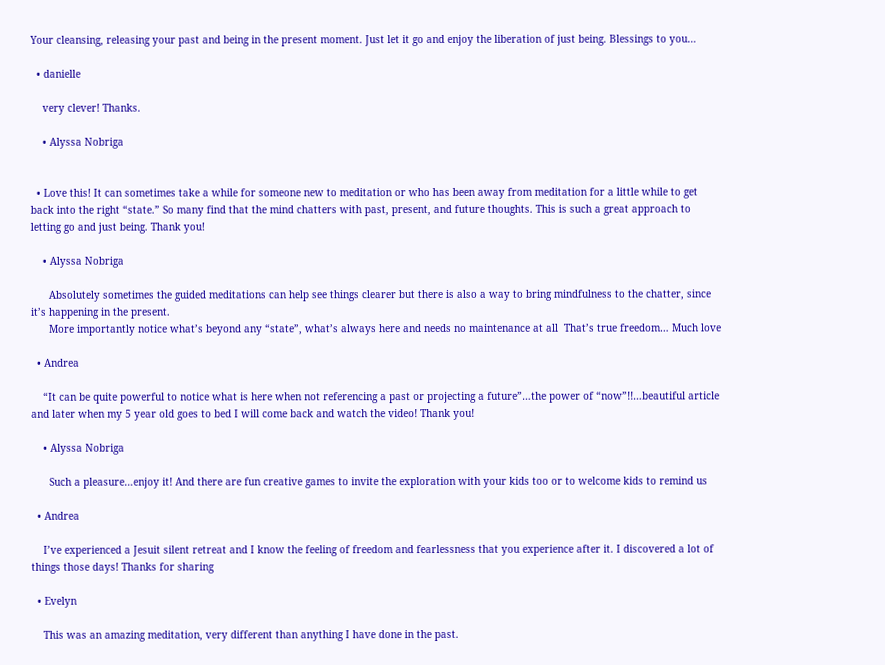Your cleansing, releasing your past and being in the present moment. Just let it go and enjoy the liberation of just being. Blessings to you…

  • danielle

    very clever! Thanks.

    • Alyssa Nobriga


  • Love this! It can sometimes take a while for someone new to meditation or who has been away from meditation for a little while to get back into the right “state.” So many find that the mind chatters with past, present, and future thoughts. This is such a great approach to letting go and just being. Thank you!

    • Alyssa Nobriga

      Absolutely sometimes the guided meditations can help see things clearer but there is also a way to bring mindfulness to the chatter, since it’s happening in the present.
      More importantly notice what’s beyond any “state”, what’s always here and needs no maintenance at all  That’s true freedom… Much love

  • Andrea

    “It can be quite powerful to notice what is here when not referencing a past or projecting a future”…the power of “now”!!…beautiful article and later when my 5 year old goes to bed I will come back and watch the video! Thank you!

    • Alyssa Nobriga

      Such a pleasure…enjoy it! And there are fun creative games to invite the exploration with your kids too or to welcome kids to remind us

  • Andrea

    I’ve experienced a Jesuit silent retreat and I know the feeling of freedom and fearlessness that you experience after it. I discovered a lot of things those days! Thanks for sharing

  • Evelyn

    This was an amazing meditation, very different than anything I have done in the past.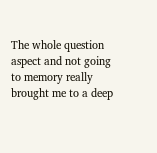The whole question aspect and not going to memory really brought me to a deep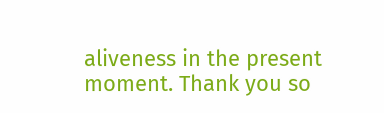aliveness in the present moment. Thank you so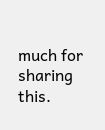much for sharing this.